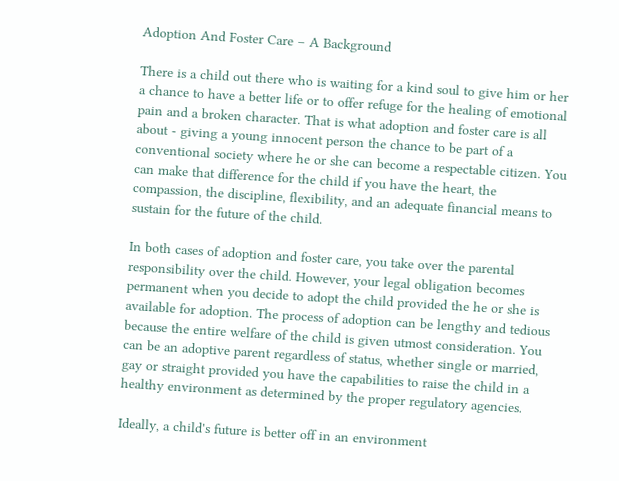Adoption And Foster Care – A Background

There is a child out there who is waiting for a kind soul to give him or her a chance to have a better life or to offer refuge for the healing of emotional pain and a broken character. That is what adoption and foster care is all about - giving a young innocent person the chance to be part of a conventional society where he or she can become a respectable citizen. You can make that difference for the child if you have the heart, the compassion, the discipline, flexibility, and an adequate financial means to sustain for the future of the child.

In both cases of adoption and foster care, you take over the parental responsibility over the child. However, your legal obligation becomes permanent when you decide to adopt the child provided the he or she is available for adoption. The process of adoption can be lengthy and tedious because the entire welfare of the child is given utmost consideration. You can be an adoptive parent regardless of status, whether single or married, gay or straight provided you have the capabilities to raise the child in a healthy environment as determined by the proper regulatory agencies.

Ideally, a child's future is better off in an environment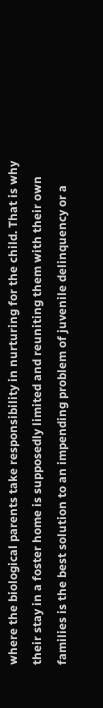where the biological parents take responsibility in nurturing for the child. That is why their stay in a foster home is supposedly limited and reuniting them with their own families is the best solution to an impending problem of juvenile delinquency or a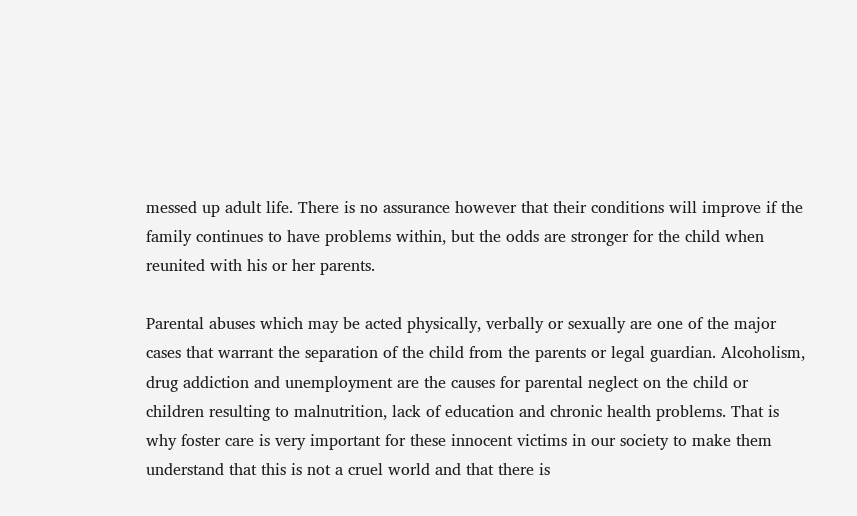messed up adult life. There is no assurance however that their conditions will improve if the family continues to have problems within, but the odds are stronger for the child when reunited with his or her parents.

Parental abuses which may be acted physically, verbally or sexually are one of the major cases that warrant the separation of the child from the parents or legal guardian. Alcoholism, drug addiction and unemployment are the causes for parental neglect on the child or children resulting to malnutrition, lack of education and chronic health problems. That is why foster care is very important for these innocent victims in our society to make them understand that this is not a cruel world and that there is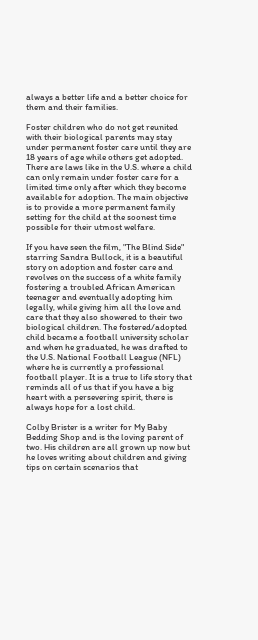always a better life and a better choice for them and their families.

Foster children who do not get reunited with their biological parents may stay under permanent foster care until they are 18 years of age while others get adopted. There are laws like in the U.S. where a child can only remain under foster care for a limited time only after which they become available for adoption. The main objective is to provide a more permanent family setting for the child at the soonest time possible for their utmost welfare.

If you have seen the film, "The Blind Side" starring Sandra Bullock, it is a beautiful story on adoption and foster care and revolves on the success of a white family fostering a troubled African American teenager and eventually adopting him legally, while giving him all the love and care that they also showered to their two biological children. The fostered/adopted child became a football university scholar and when he graduated, he was drafted to the U.S. National Football League (NFL) where he is currently a professional football player. It is a true to life story that reminds all of us that if you have a big heart with a persevering spirit, there is always hope for a lost child.

Colby Brister is a writer for My Baby Bedding Shop and is the loving parent of two. His children are all grown up now but he loves writing about children and giving tips on certain scenarios that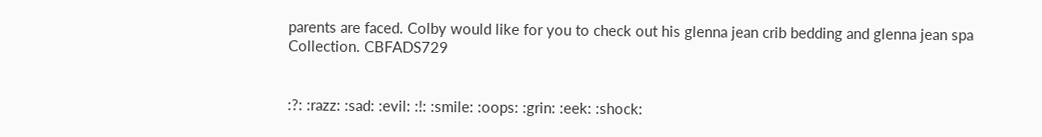parents are faced. Colby would like for you to check out his glenna jean crib bedding and glenna jean spa Collection. CBFADS729


:?: :razz: :sad: :evil: :!: :smile: :oops: :grin: :eek: :shock: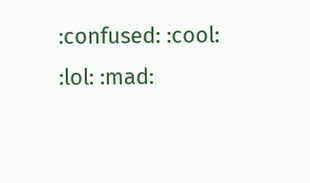:confused: :cool: :lol: :mad: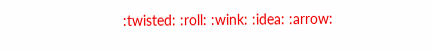:twisted: :roll: :wink: :idea: :arrow: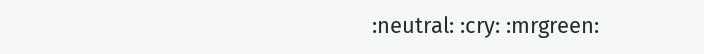:neutral: :cry: :mrgreen: